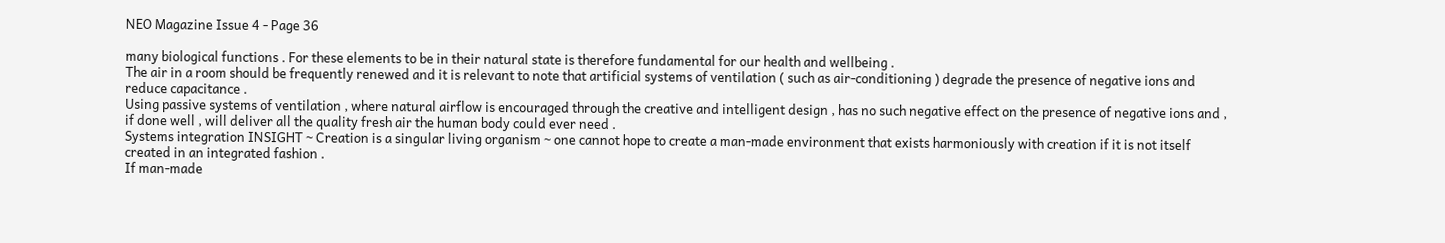NEO Magazine Issue 4 - Page 36

many biological functions . For these elements to be in their natural state is therefore fundamental for our health and wellbeing .
The air in a room should be frequently renewed and it is relevant to note that artificial systems of ventilation ( such as air-conditioning ) degrade the presence of negative ions and reduce capacitance .
Using passive systems of ventilation , where natural airflow is encouraged through the creative and intelligent design , has no such negative effect on the presence of negative ions and , if done well , will deliver all the quality fresh air the human body could ever need .
Systems integration INSIGHT ~ Creation is a singular living organism ~ one cannot hope to create a man-made environment that exists harmoniously with creation if it is not itself created in an integrated fashion .
If man-made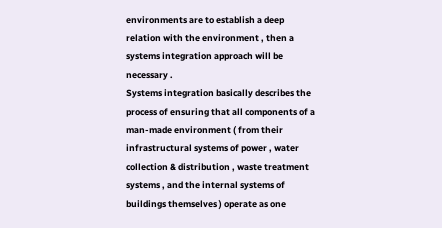environments are to establish a deep relation with the environment , then a systems integration approach will be necessary .
Systems integration basically describes the process of ensuring that all components of a man-made environment ( from their infrastructural systems of power , water collection & distribution , waste treatment systems , and the internal systems of buildings themselves ) operate as one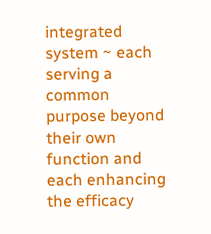integrated system ~ each serving a common purpose beyond their own function and each enhancing the efficacy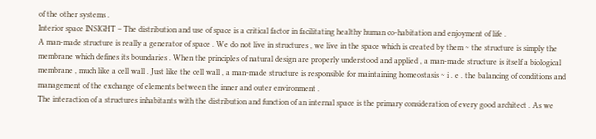of the other systems .
Interior space INSIGHT – The distribution and use of space is a critical factor in facilitating healthy human co-habitation and enjoyment of life .
A man-made structure is really a generator of space . We do not live in structures , we live in the space which is created by them ~ the structure is simply the membrane which defines its boundaries . When the principles of natural design are properly understood and applied , a man-made structure is itself a biological membrane , much like a cell wall . Just like the cell wall , a man-made structure is responsible for maintaining homeostasis ~ i . e . the balancing of conditions and management of the exchange of elements between the inner and outer environment .
The interaction of a structures inhabitants with the distribution and function of an internal space is the primary consideration of every good architect . As we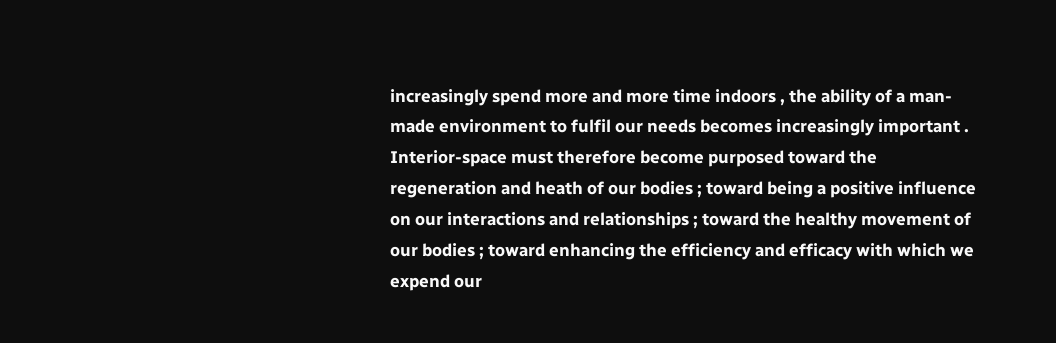increasingly spend more and more time indoors , the ability of a man-made environment to fulfil our needs becomes increasingly important . Interior-space must therefore become purposed toward the regeneration and heath of our bodies ; toward being a positive influence on our interactions and relationships ; toward the healthy movement of our bodies ; toward enhancing the efficiency and efficacy with which we expend our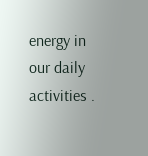energy in our daily activities .